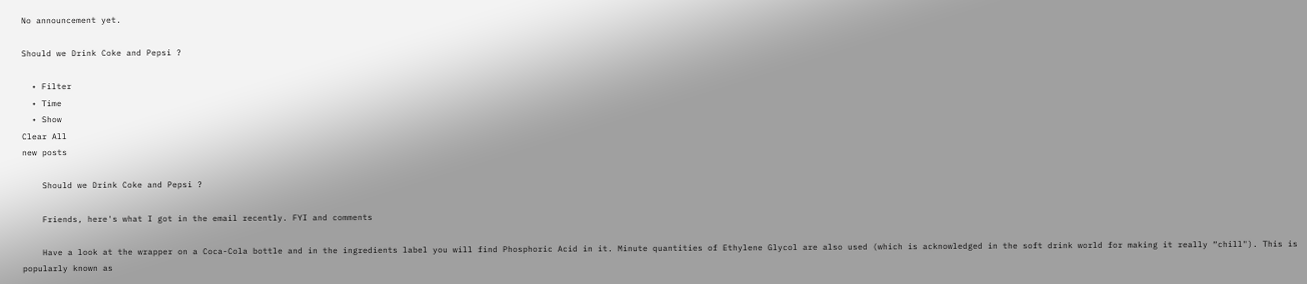No announcement yet.

Should we Drink Coke and Pepsi ?

  • Filter
  • Time
  • Show
Clear All
new posts

    Should we Drink Coke and Pepsi ?

    Friends, here's what I got in the email recently. FYI and comments

    Have a look at the wrapper on a Coca-Cola bottle and in the ingredients label you will find Phosphoric Acid in it. Minute quantities of Ethylene Glycol are also used (which is acknowledged in the soft drink world for making it really “chill"). This is popularly known as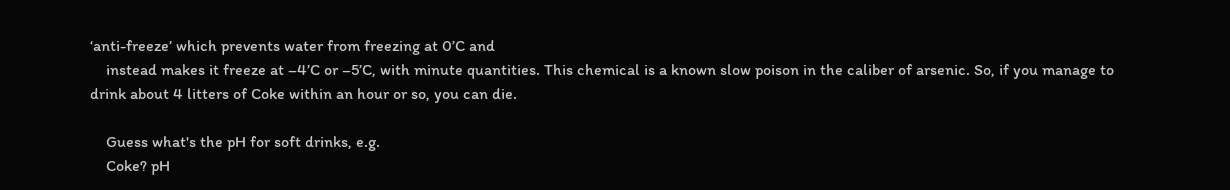‘anti-freeze’ which prevents water from freezing at 0’C and
    instead makes it freeze at –4’C or –5’C, with minute quantities. This chemical is a known slow poison in the caliber of arsenic. So, if you manage to drink about 4 litters of Coke within an hour or so, you can die.

    Guess what's the pH for soft drinks, e.g.
    Coke? pH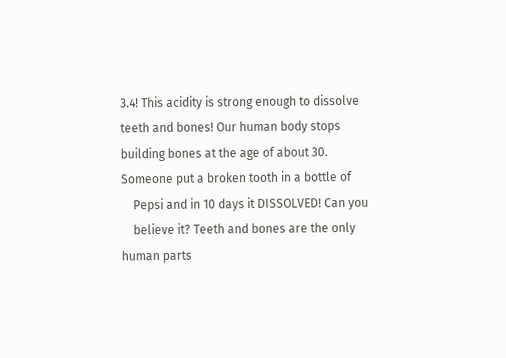3.4! This acidity is strong enough to dissolve teeth and bones! Our human body stops building bones at the age of about 30. Someone put a broken tooth in a bottle of
    Pepsi and in 10 days it DISSOLVED! Can you
    believe it? Teeth and bones are the only human parts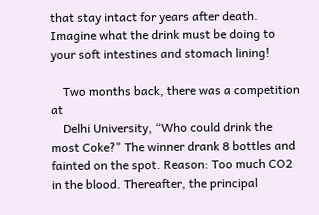that stay intact for years after death. Imagine what the drink must be doing to your soft intestines and stomach lining!

    Two months back, there was a competition at
    Delhi University, “Who could drink the most Coke?" The winner drank 8 bottles and fainted on the spot. Reason: Too much CO2 in the blood. Thereafter, the principal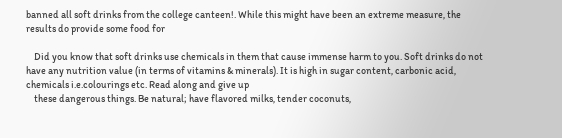banned all soft drinks from the college canteen!. While this might have been an extreme measure, the results do provide some food for

    Did you know that soft drinks use chemicals in them that cause immense harm to you. Soft drinks do not have any nutrition value (in terms of vitamins & minerals). It is high in sugar content, carbonic acid, chemicals i.e.colourings etc. Read along and give up
    these dangerous things. Be natural; have flavored milks, tender coconuts,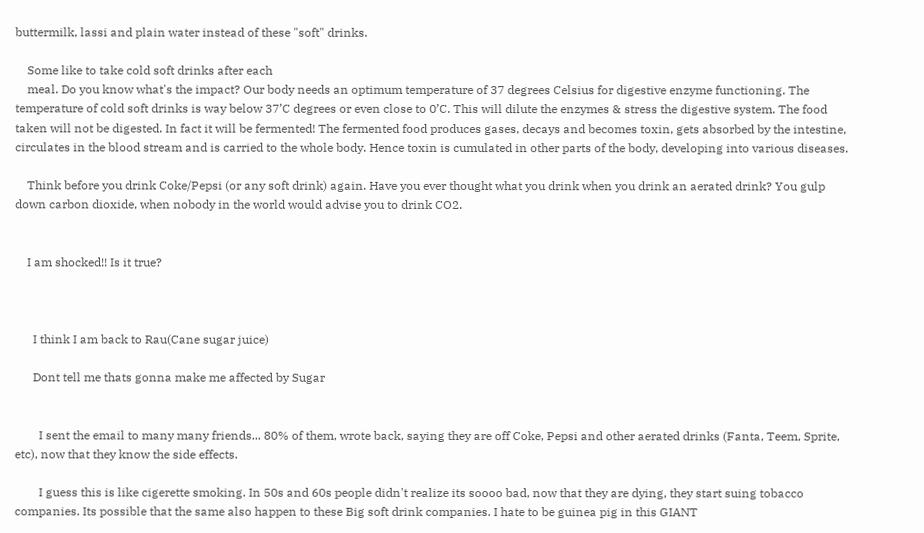buttermilk, lassi and plain water instead of these "soft" drinks.

    Some like to take cold soft drinks after each
    meal. Do you know what's the impact? Our body needs an optimum temperature of 37 degrees Celsius for digestive enzyme functioning. The temperature of cold soft drinks is way below 37’C degrees or even close to 0’C. This will dilute the enzymes & stress the digestive system. The food taken will not be digested. In fact it will be fermented! The fermented food produces gases, decays and becomes toxin, gets absorbed by the intestine, circulates in the blood stream and is carried to the whole body. Hence toxin is cumulated in other parts of the body, developing into various diseases.

    Think before you drink Coke/Pepsi (or any soft drink) again. Have you ever thought what you drink when you drink an aerated drink? You gulp down carbon dioxide, when nobody in the world would advise you to drink CO2.


    I am shocked!! Is it true?



      I think I am back to Rau(Cane sugar juice)

      Dont tell me thats gonna make me affected by Sugar


        I sent the email to many many friends... 80% of them, wrote back, saying they are off Coke, Pepsi and other aerated drinks (Fanta, Teem, Sprite, etc), now that they know the side effects.

        I guess this is like cigerette smoking. In 50s and 60s people didn't realize its soooo bad, now that they are dying, they start suing tobacco companies. Its possible that the same also happen to these Big soft drink companies. I hate to be guinea pig in this GIANT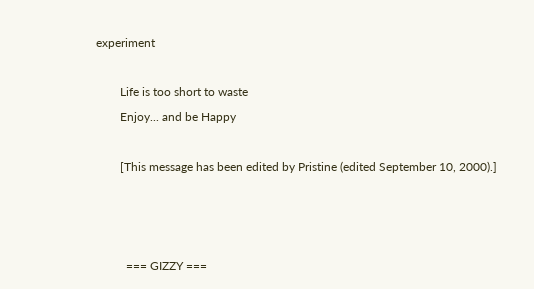experiment

        Life is too short to waste
        Enjoy... and be Happy

        [This message has been edited by Pristine (edited September 10, 2000).]



          === GIZZY ===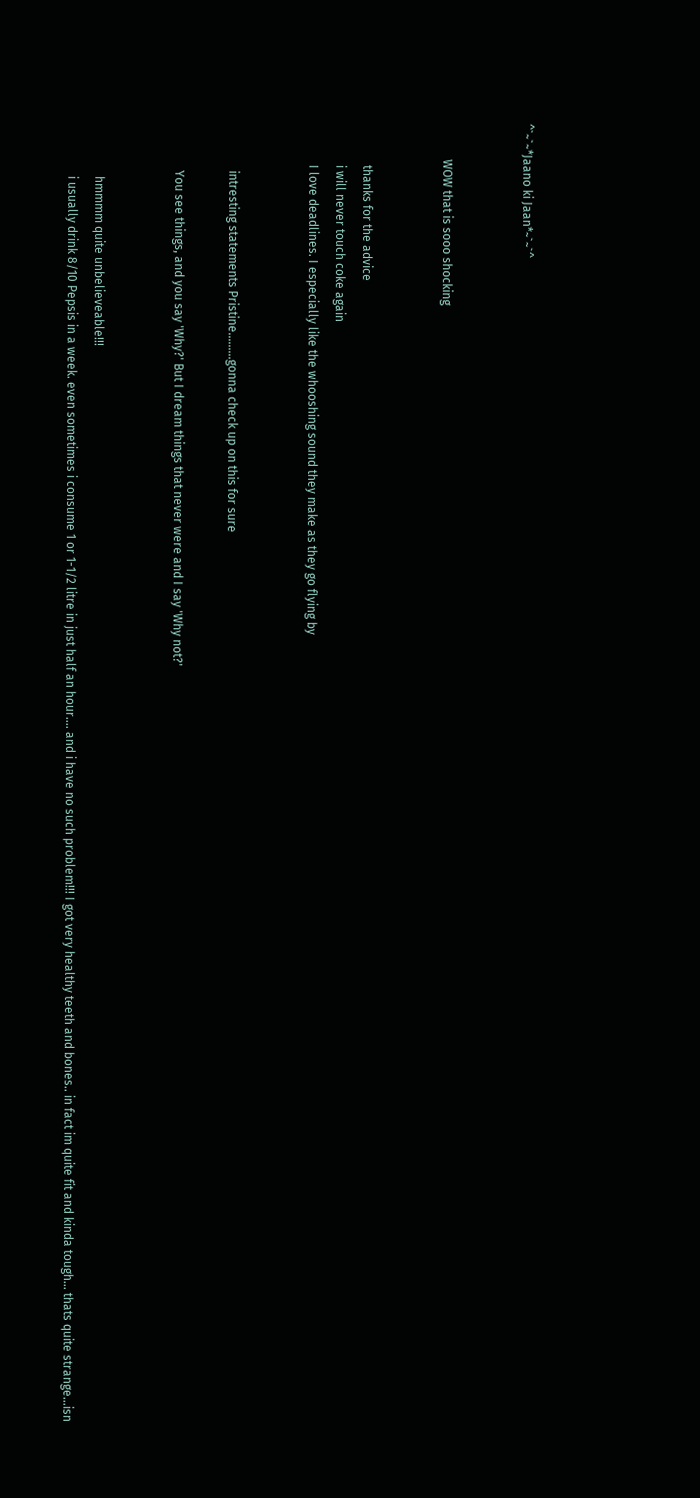^`~`~*Jaano ki Jaan*~`~`^


            WOW that is sooo shocking


              thanks for the advice
              i will never touch coke again
              I love deadlines. I especially like the whooshing sound they make as they go flying by


                intresting statements Pristine.........gonna check up on this for sure

                You see things, and you say 'Why?' But I dream things that never were and I say 'Why not?'


                  hmmmm quite unbelieveable!!!
                  i usually drink 8/10 Pepsis in a week. even sometimes i consume 1 or 1-1/2 litre in just half an hour.... and i have no such problem!!! I got very healthy teeth and bones.. in fact im quite fit and kinda tough... thats quite strange...isn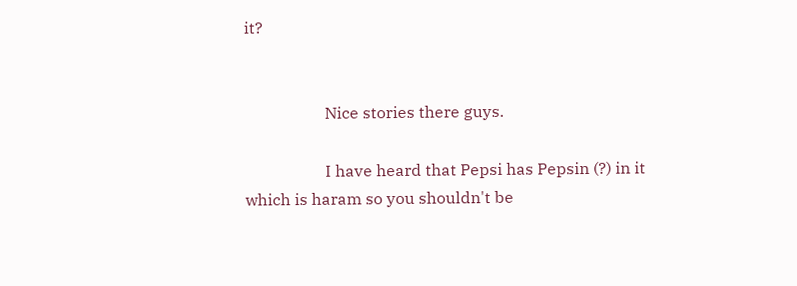it?


                    Nice stories there guys.

                    I have heard that Pepsi has Pepsin (?) in it which is haram so you shouldn't be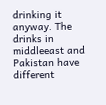drinking it anyway. The drinks in middleeast and Pakistan have different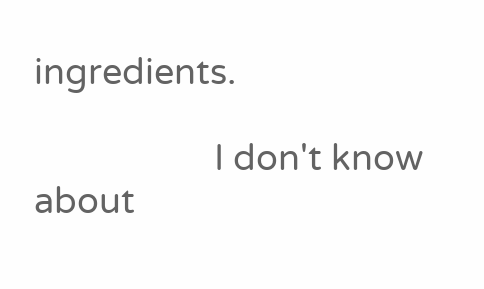ingredients.

                    I don't know about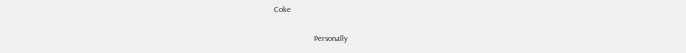Coke

                    Personally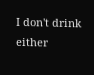I don't drink either